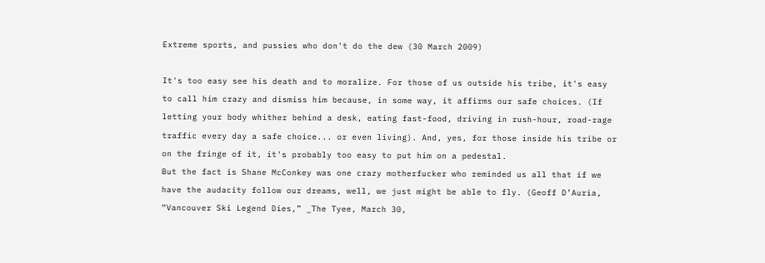Extreme sports, and pussies who don't do the dew (30 March 2009)

It's too easy see his death and to moralize. For those of us outside his tribe, it's easy to call him crazy and dismiss him because, in some way, it affirms our safe choices. (If letting your body whither behind a desk, eating fast-food, driving in rush-hour, road-rage traffic every day a safe choice... or even living). And, yes, for those inside his tribe or on the fringe of it, it's probably too easy to put him on a pedestal.
But the fact is Shane McConkey was one crazy motherfucker who reminded us all that if we have the audacity follow our dreams, well, we just might be able to fly. (Geoff D’Auria, “Vancouver Ski Legend Dies,” _The Tyee, March 30,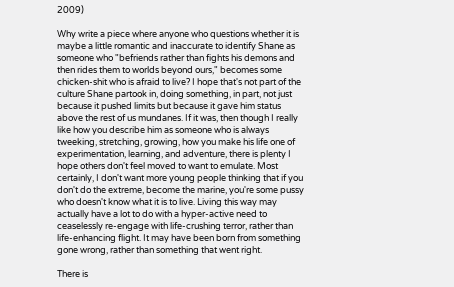2009)

Why write a piece where anyone who questions whether it is maybe a little romantic and inaccurate to identify Shane as someone who "befriends rather than fights his demons and then rides them to worlds beyond ours," becomes some chicken-shit who is afraid to live? I hope that's not part of the culture Shane partook in, doing something, in part, not just because it pushed limits but because it gave him status above the rest of us mundanes. If it was, then though I really like how you describe him as someone who is always tweeking, stretching, growing, how you make his life one of experimentation, learning, and adventure, there is plenty I hope others don't feel moved to want to emulate. Most certainly, I don't want more young people thinking that if you don't do the extreme, become the marine, you're some pussy who doesn't know what it is to live. Living this way may actually have a lot to do with a hyper-active need to ceaselessly re-engage with life-crushing terror, rather than life-enhancing flight. It may have been born from something gone wrong, rather than something that went right.

There is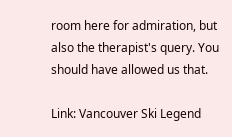room here for admiration, but also the therapist's query. You should have allowed us that.

Link: Vancouver Ski Legend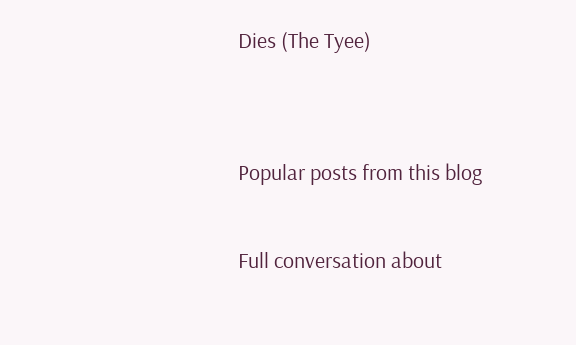Dies (The Tyee)


Popular posts from this blog

Full conversation about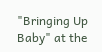"Bringing Up Baby" at the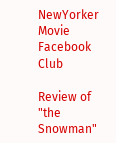NewYorker Movie Facebook Club

Review of "the Snowman"